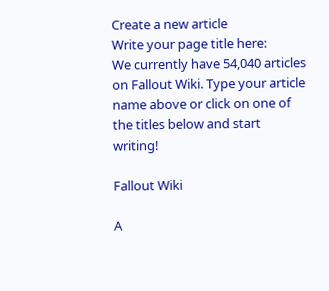Create a new article
Write your page title here:
We currently have 54,040 articles on Fallout Wiki. Type your article name above or click on one of the titles below and start writing!

Fallout Wiki

A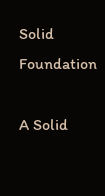Solid Foundation

A Solid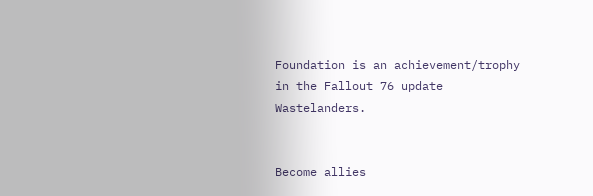Foundation is an achievement/trophy in the Fallout 76 update Wastelanders.


Become allies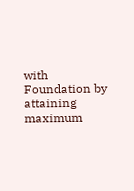with Foundation by attaining maximum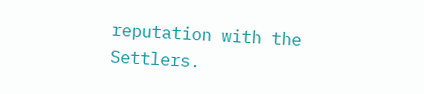reputation with the Settlers.